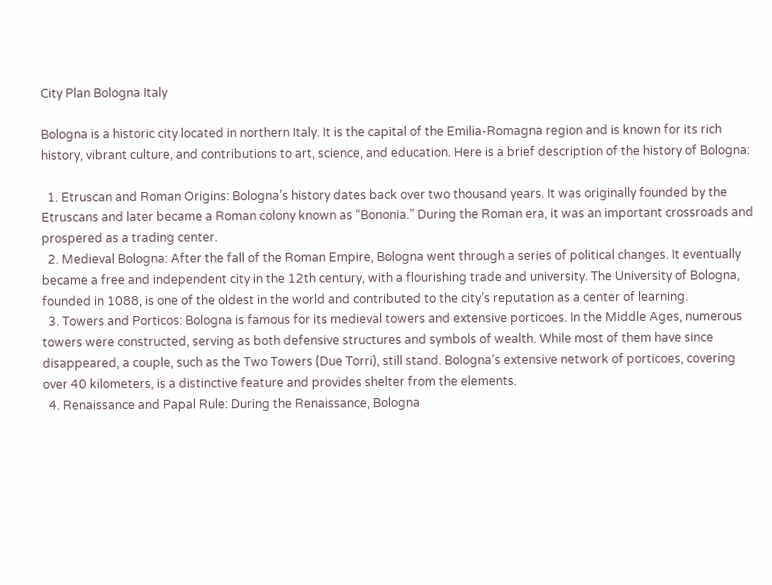City Plan Bologna Italy

Bologna is a historic city located in northern Italy. It is the capital of the Emilia-Romagna region and is known for its rich history, vibrant culture, and contributions to art, science, and education. Here is a brief description of the history of Bologna:

  1. Etruscan and Roman Origins: Bologna’s history dates back over two thousand years. It was originally founded by the Etruscans and later became a Roman colony known as “Bononia.” During the Roman era, it was an important crossroads and prospered as a trading center.
  2. Medieval Bologna: After the fall of the Roman Empire, Bologna went through a series of political changes. It eventually became a free and independent city in the 12th century, with a flourishing trade and university. The University of Bologna, founded in 1088, is one of the oldest in the world and contributed to the city’s reputation as a center of learning.
  3. Towers and Porticos: Bologna is famous for its medieval towers and extensive porticoes. In the Middle Ages, numerous towers were constructed, serving as both defensive structures and symbols of wealth. While most of them have since disappeared, a couple, such as the Two Towers (Due Torri), still stand. Bologna’s extensive network of porticoes, covering over 40 kilometers, is a distinctive feature and provides shelter from the elements.
  4. Renaissance and Papal Rule: During the Renaissance, Bologna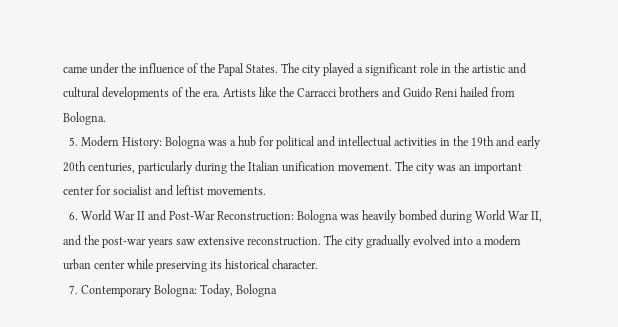came under the influence of the Papal States. The city played a significant role in the artistic and cultural developments of the era. Artists like the Carracci brothers and Guido Reni hailed from Bologna.
  5. Modern History: Bologna was a hub for political and intellectual activities in the 19th and early 20th centuries, particularly during the Italian unification movement. The city was an important center for socialist and leftist movements.
  6. World War II and Post-War Reconstruction: Bologna was heavily bombed during World War II, and the post-war years saw extensive reconstruction. The city gradually evolved into a modern urban center while preserving its historical character.
  7. Contemporary Bologna: Today, Bologna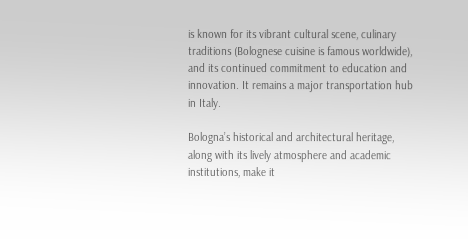is known for its vibrant cultural scene, culinary traditions (Bolognese cuisine is famous worldwide), and its continued commitment to education and innovation. It remains a major transportation hub in Italy.

Bologna’s historical and architectural heritage, along with its lively atmosphere and academic institutions, make it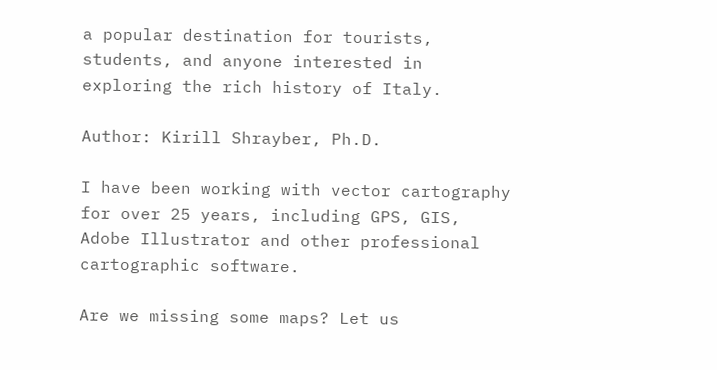a popular destination for tourists, students, and anyone interested in exploring the rich history of Italy.

Author: Kirill Shrayber, Ph.D.

I have been working with vector cartography for over 25 years, including GPS, GIS, Adobe Illustrator and other professional cartographic software.

Are we missing some maps? Let us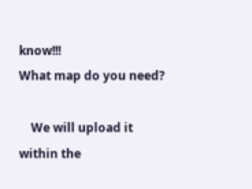know!!!
What map do you need?

    We will upload it within the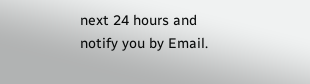next 24 hours and notify you by Email.